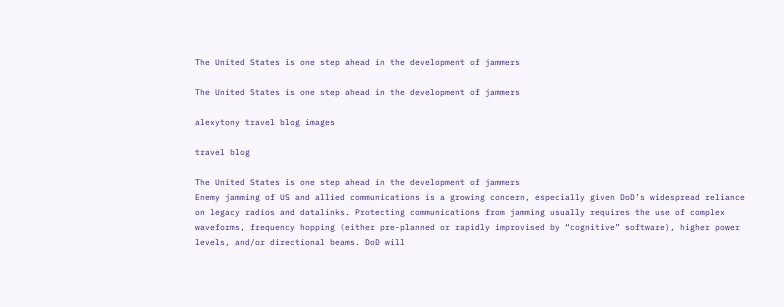The United States is one step ahead in the development of jammers

The United States is one step ahead in the development of jammers

alexytony travel blog images

travel blog

The United States is one step ahead in the development of jammers
Enemy jamming of US and allied communications is a growing concern, especially given DoD’s widespread reliance on legacy radios and datalinks. Protecting communications from jamming usually requires the use of complex waveforms, frequency hopping (either pre-planned or rapidly improvised by “cognitive” software), higher power levels, and/or directional beams. DoD will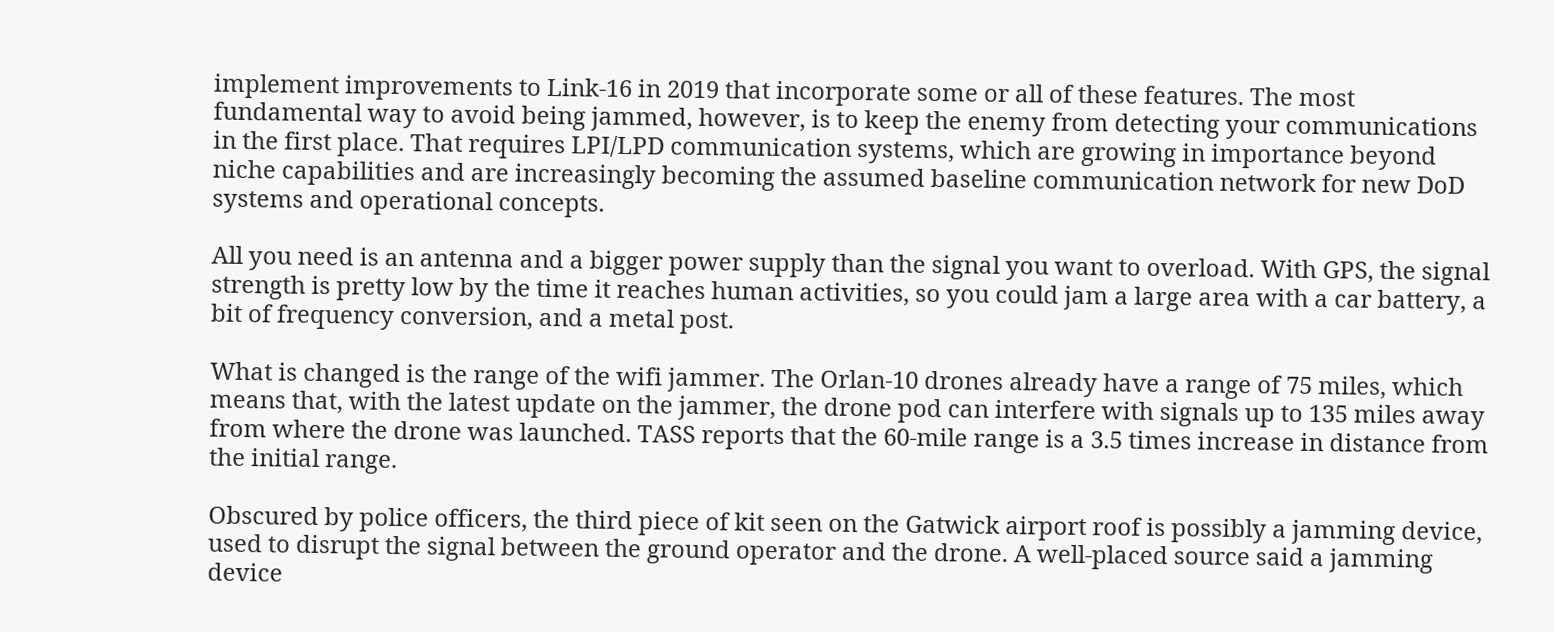implement improvements to Link-16 in 2019 that incorporate some or all of these features. The most fundamental way to avoid being jammed, however, is to keep the enemy from detecting your communications in the first place. That requires LPI/LPD communication systems, which are growing in importance beyond niche capabilities and are increasingly becoming the assumed baseline communication network for new DoD systems and operational concepts.

All you need is an antenna and a bigger power supply than the signal you want to overload. With GPS, the signal strength is pretty low by the time it reaches human activities, so you could jam a large area with a car battery, a bit of frequency conversion, and a metal post.

What is changed is the range of the wifi jammer. The Orlan-10 drones already have a range of 75 miles, which means that, with the latest update on the jammer, the drone pod can interfere with signals up to 135 miles away from where the drone was launched. TASS reports that the 60-mile range is a 3.5 times increase in distance from the initial range.

Obscured by police officers, the third piece of kit seen on the Gatwick airport roof is possibly a jamming device, used to disrupt the signal between the ground operator and the drone. A well-placed source said a jamming device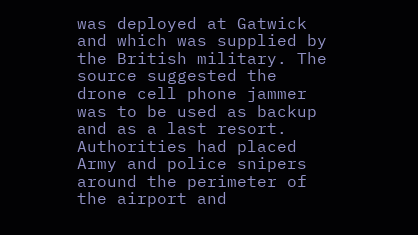was deployed at Gatwick and which was supplied by the British military. The source suggested the drone cell phone jammer was to be used as backup and as a last resort. Authorities had placed Army and police snipers around the perimeter of the airport and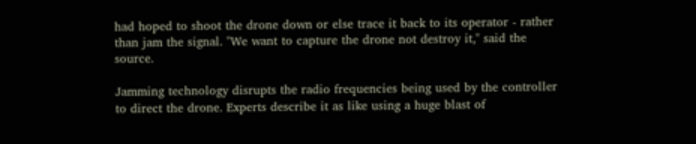had hoped to shoot the drone down or else trace it back to its operator - rather than jam the signal. "We want to capture the drone not destroy it," said the source.

Jamming technology disrupts the radio frequencies being used by the controller to direct the drone. Experts describe it as like using a huge blast of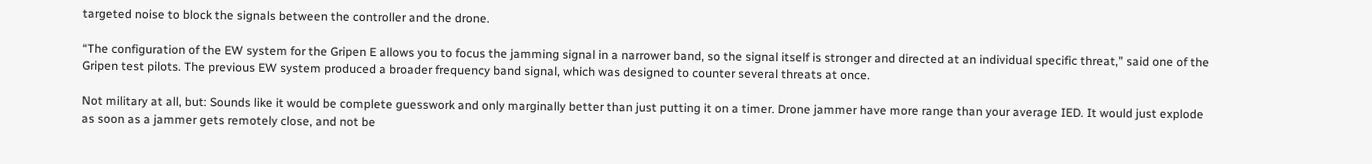targeted noise to block the signals between the controller and the drone.

“The configuration of the EW system for the Gripen E allows you to focus the jamming signal in a narrower band, so the signal itself is stronger and directed at an individual specific threat,” said one of the Gripen test pilots. The previous EW system produced a broader frequency band signal, which was designed to counter several threats at once.

Not military at all, but: Sounds like it would be complete guesswork and only marginally better than just putting it on a timer. Drone jammer have more range than your average IED. It would just explode as soon as a jammer gets remotely close, and not be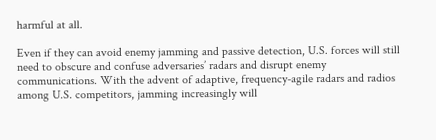harmful at all.

Even if they can avoid enemy jamming and passive detection, U.S. forces will still need to obscure and confuse adversaries’ radars and disrupt enemy communications. With the advent of adaptive, frequency-agile radars and radios among U.S. competitors, jamming increasingly will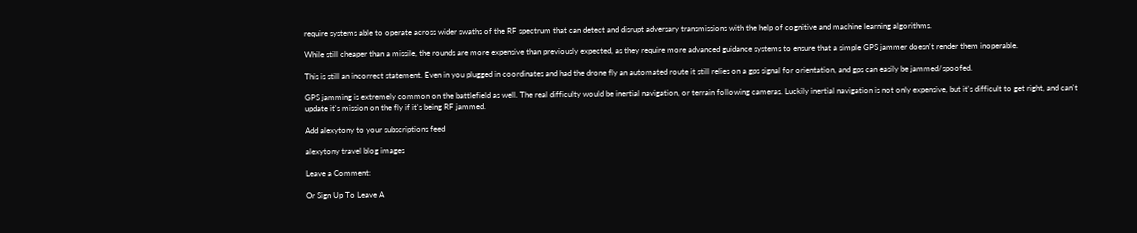require systems able to operate across wider swaths of the RF spectrum that can detect and disrupt adversary transmissions with the help of cognitive and machine learning algorithms.

While still cheaper than a missile, the rounds are more expensive than previously expected, as they require more advanced guidance systems to ensure that a simple GPS jammer doesn't render them inoperable.

This is still an incorrect statement. Even in you plugged in coordinates and had the drone fly an automated route it still relies on a gps signal for orientation, and gps can easily be jammed/spoofed.

GPS jamming is extremely common on the battlefield as well. The real difficulty would be inertial navigation, or terrain following cameras. Luckily inertial navigation is not only expensive, but it's difficult to get right, and can't update it's mission on the fly if it's being RF jammed.

Add alexytony to your subscriptions feed

alexytony travel blog images

Leave a Comment:

Or Sign Up To Leave A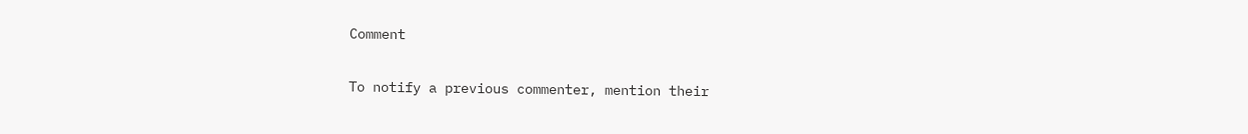Comment

To notify a previous commenter, mention their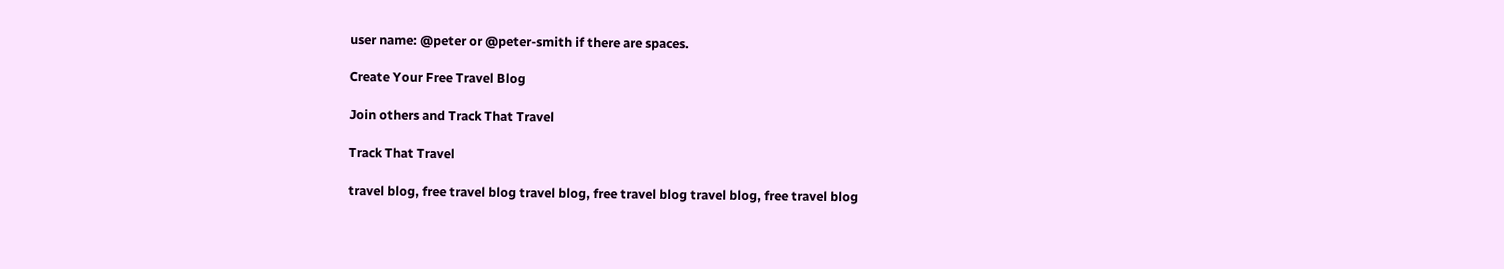user name: @peter or @peter-smith if there are spaces.

Create Your Free Travel Blog

Join others and Track That Travel

Track That Travel

travel blog, free travel blog travel blog, free travel blog travel blog, free travel blog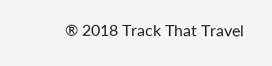® 2018 Track That Travel